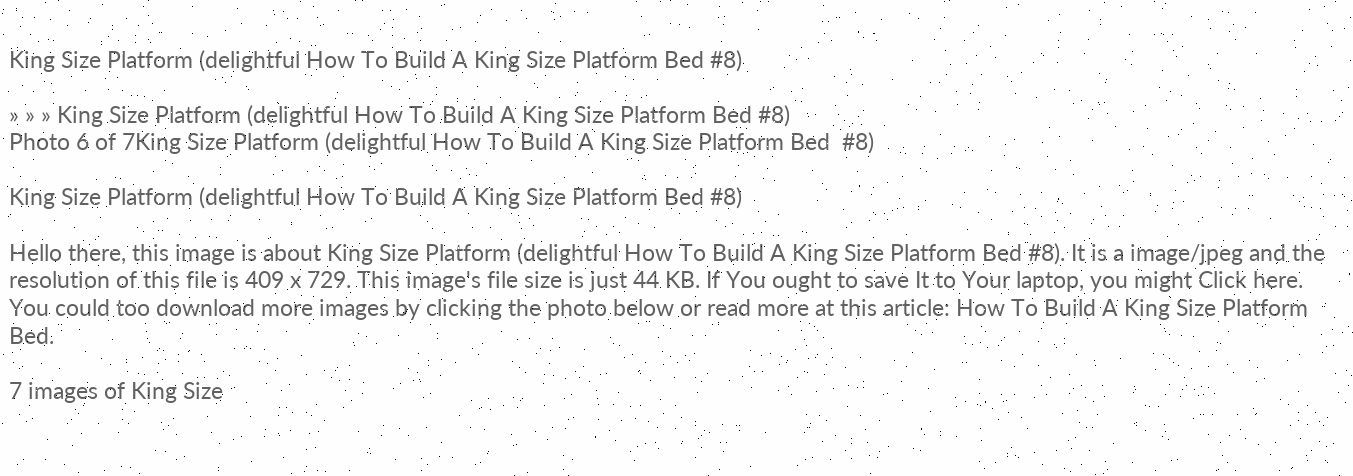King Size Platform (delightful How To Build A King Size Platform Bed #8)

» » » King Size Platform (delightful How To Build A King Size Platform Bed #8)
Photo 6 of 7King Size Platform (delightful How To Build A King Size Platform Bed  #8)

King Size Platform (delightful How To Build A King Size Platform Bed #8)

Hello there, this image is about King Size Platform (delightful How To Build A King Size Platform Bed #8). It is a image/jpeg and the resolution of this file is 409 x 729. This image's file size is just 44 KB. If You ought to save It to Your laptop, you might Click here. You could too download more images by clicking the photo below or read more at this article: How To Build A King Size Platform Bed.

7 images of King Size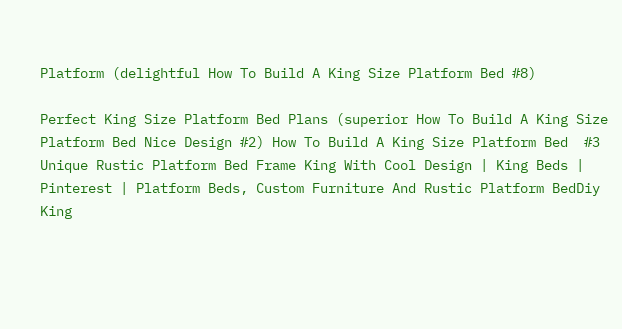Platform (delightful How To Build A King Size Platform Bed #8)

Perfect King Size Platform Bed Plans (superior How To Build A King Size Platform Bed Nice Design #2) How To Build A King Size Platform Bed  #3 Unique Rustic Platform Bed Frame King With Cool Design | King Beds |  Pinterest | Platform Beds, Custom Furniture And Rustic Platform BedDiy King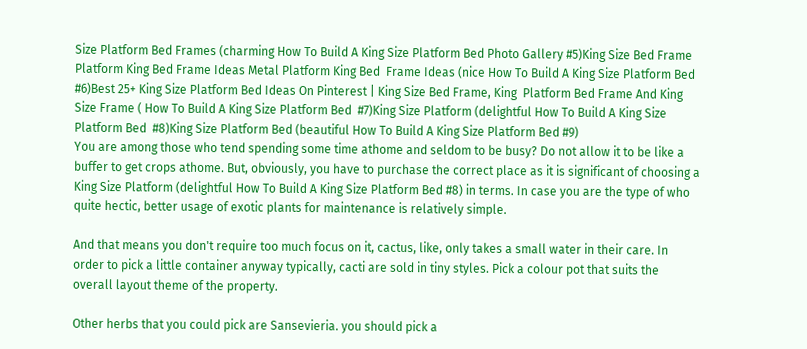Size Platform Bed Frames (charming How To Build A King Size Platform Bed Photo Gallery #5)King Size Bed Frame Platform King Bed Frame Ideas Metal Platform King Bed  Frame Ideas (nice How To Build A King Size Platform Bed #6)Best 25+ King Size Platform Bed Ideas On Pinterest | King Size Bed Frame, King  Platform Bed Frame And King Size Frame ( How To Build A King Size Platform Bed  #7)King Size Platform (delightful How To Build A King Size Platform Bed  #8)King Size Platform Bed (beautiful How To Build A King Size Platform Bed #9)
You are among those who tend spending some time athome and seldom to be busy? Do not allow it to be like a buffer to get crops athome. But, obviously, you have to purchase the correct place as it is significant of choosing a King Size Platform (delightful How To Build A King Size Platform Bed #8) in terms. In case you are the type of who quite hectic, better usage of exotic plants for maintenance is relatively simple.

And that means you don't require too much focus on it, cactus, like, only takes a small water in their care. In order to pick a little container anyway typically, cacti are sold in tiny styles. Pick a colour pot that suits the overall layout theme of the property.

Other herbs that you could pick are Sansevieria. you should pick a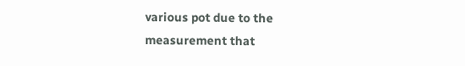various pot due to the measurement that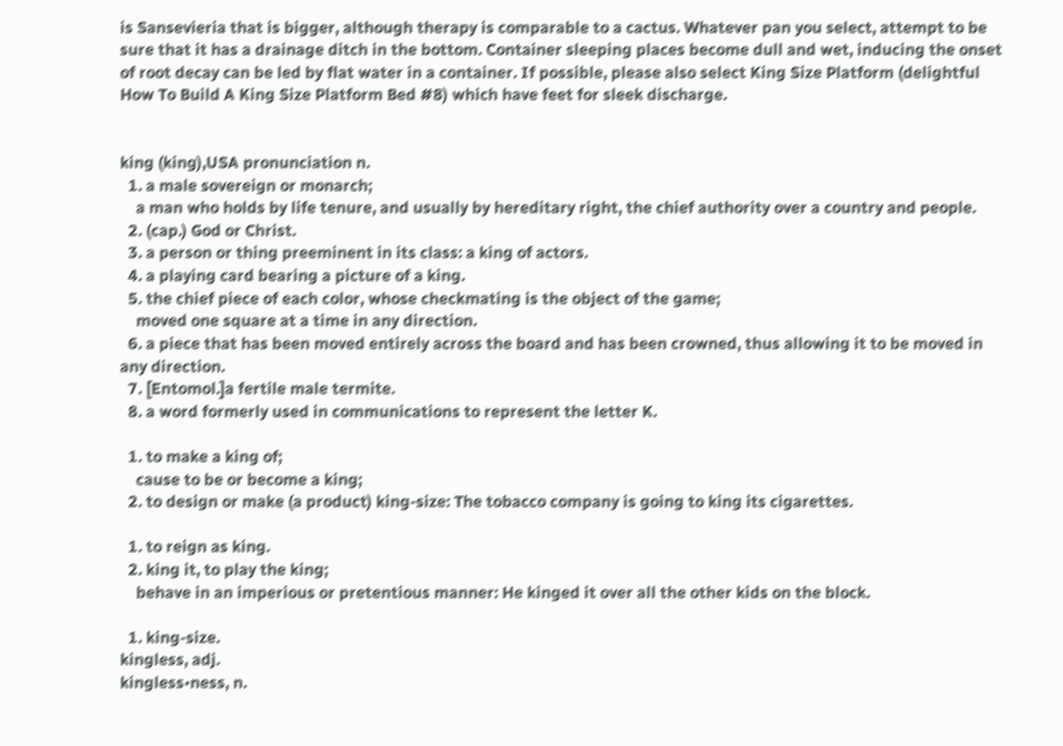is Sansevieria that is bigger, although therapy is comparable to a cactus. Whatever pan you select, attempt to be sure that it has a drainage ditch in the bottom. Container sleeping places become dull and wet, inducing the onset of root decay can be led by flat water in a container. If possible, please also select King Size Platform (delightful How To Build A King Size Platform Bed #8) which have feet for sleek discharge.


king (king),USA pronunciation n.
  1. a male sovereign or monarch;
    a man who holds by life tenure, and usually by hereditary right, the chief authority over a country and people.
  2. (cap.) God or Christ.
  3. a person or thing preeminent in its class: a king of actors.
  4. a playing card bearing a picture of a king.
  5. the chief piece of each color, whose checkmating is the object of the game;
    moved one square at a time in any direction.
  6. a piece that has been moved entirely across the board and has been crowned, thus allowing it to be moved in any direction.
  7. [Entomol.]a fertile male termite.
  8. a word formerly used in communications to represent the letter K.

  1. to make a king of;
    cause to be or become a king;
  2. to design or make (a product) king-size: The tobacco company is going to king its cigarettes.

  1. to reign as king.
  2. king it, to play the king;
    behave in an imperious or pretentious manner: He kinged it over all the other kids on the block.

  1. king-size.
kingless, adj.
kingless•ness, n.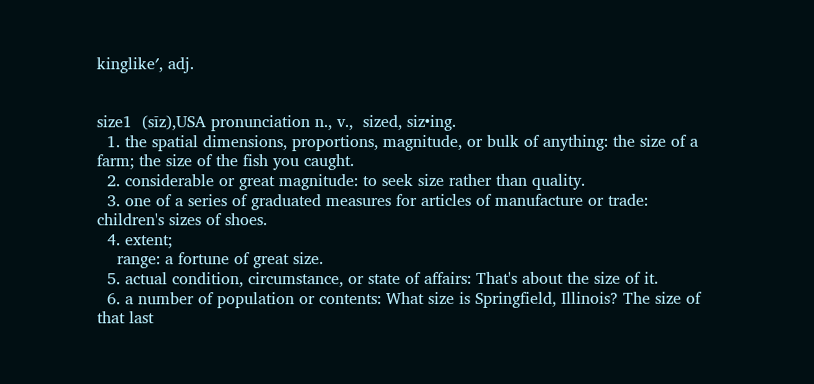kinglike′, adj.


size1  (sīz),USA pronunciation n., v.,  sized, siz•ing.
  1. the spatial dimensions, proportions, magnitude, or bulk of anything: the size of a farm; the size of the fish you caught.
  2. considerable or great magnitude: to seek size rather than quality.
  3. one of a series of graduated measures for articles of manufacture or trade: children's sizes of shoes.
  4. extent;
    range: a fortune of great size.
  5. actual condition, circumstance, or state of affairs: That's about the size of it.
  6. a number of population or contents: What size is Springfield, Illinois? The size of that last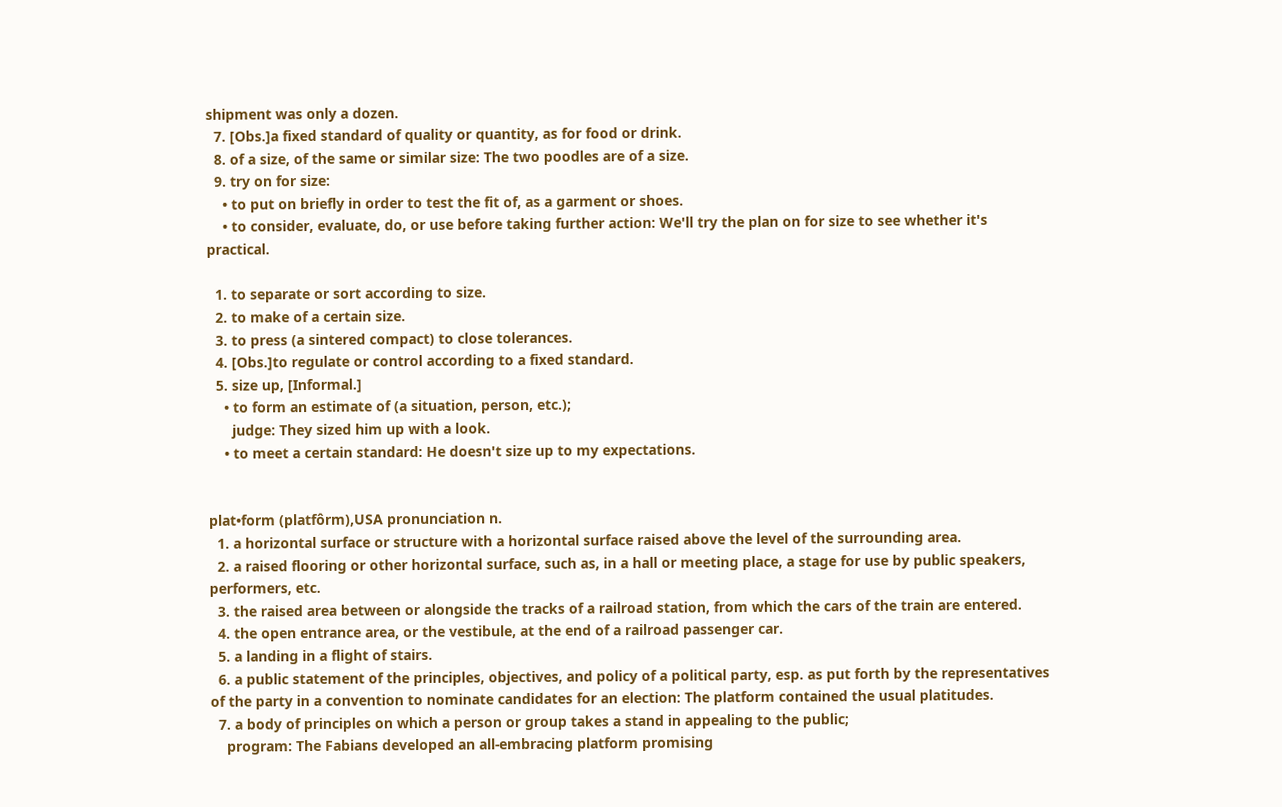shipment was only a dozen.
  7. [Obs.]a fixed standard of quality or quantity, as for food or drink.
  8. of a size, of the same or similar size: The two poodles are of a size.
  9. try on for size:
    • to put on briefly in order to test the fit of, as a garment or shoes.
    • to consider, evaluate, do, or use before taking further action: We'll try the plan on for size to see whether it's practical.

  1. to separate or sort according to size.
  2. to make of a certain size.
  3. to press (a sintered compact) to close tolerances.
  4. [Obs.]to regulate or control according to a fixed standard.
  5. size up, [Informal.]
    • to form an estimate of (a situation, person, etc.);
      judge: They sized him up with a look.
    • to meet a certain standard: He doesn't size up to my expectations.


plat•form (platfôrm),USA pronunciation n.
  1. a horizontal surface or structure with a horizontal surface raised above the level of the surrounding area.
  2. a raised flooring or other horizontal surface, such as, in a hall or meeting place, a stage for use by public speakers, performers, etc.
  3. the raised area between or alongside the tracks of a railroad station, from which the cars of the train are entered.
  4. the open entrance area, or the vestibule, at the end of a railroad passenger car.
  5. a landing in a flight of stairs.
  6. a public statement of the principles, objectives, and policy of a political party, esp. as put forth by the representatives of the party in a convention to nominate candidates for an election: The platform contained the usual platitudes.
  7. a body of principles on which a person or group takes a stand in appealing to the public;
    program: The Fabians developed an all-embracing platform promising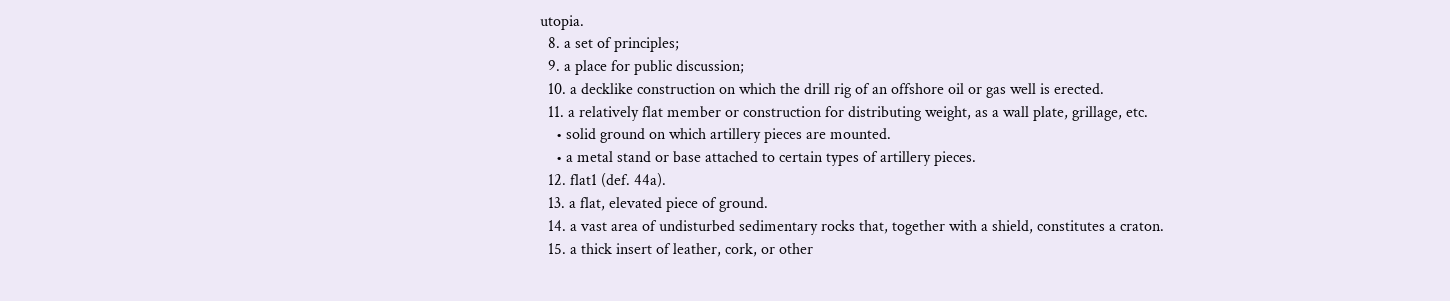utopia.
  8. a set of principles;
  9. a place for public discussion;
  10. a decklike construction on which the drill rig of an offshore oil or gas well is erected.
  11. a relatively flat member or construction for distributing weight, as a wall plate, grillage, etc.
    • solid ground on which artillery pieces are mounted.
    • a metal stand or base attached to certain types of artillery pieces.
  12. flat1 (def. 44a).
  13. a flat, elevated piece of ground.
  14. a vast area of undisturbed sedimentary rocks that, together with a shield, constitutes a craton.
  15. a thick insert of leather, cork, or other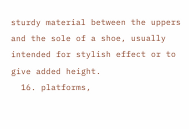sturdy material between the uppers and the sole of a shoe, usually intended for stylish effect or to give added height.
  16. platforms,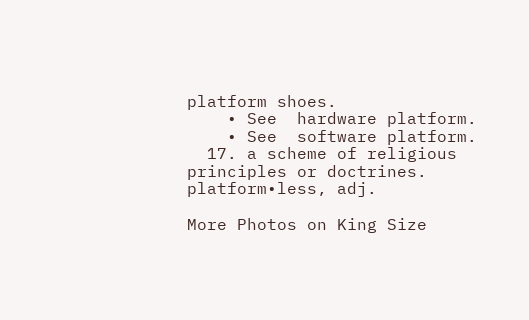platform shoes.
    • See  hardware platform.
    • See  software platform.
  17. a scheme of religious principles or doctrines.
platform•less, adj.

More Photos on King Size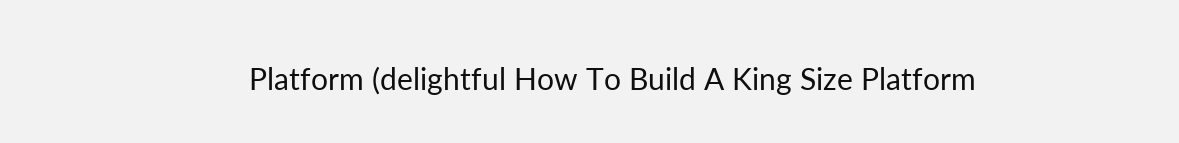Platform (delightful How To Build A King Size Platform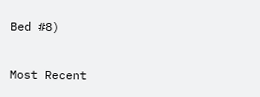Bed #8)

Most Recent